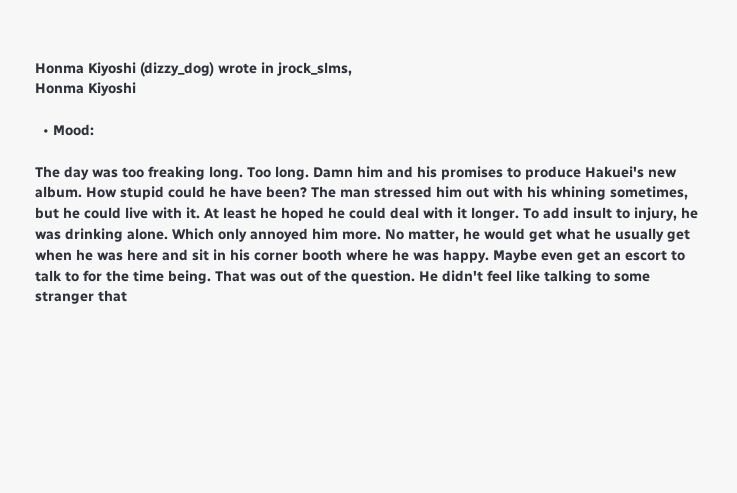Honma Kiyoshi (dizzy_dog) wrote in jrock_slms,
Honma Kiyoshi

  • Mood:

The day was too freaking long. Too long. Damn him and his promises to produce Hakuei's new album. How stupid could he have been? The man stressed him out with his whining sometimes, but he could live with it. At least he hoped he could deal with it longer. To add insult to injury, he was drinking alone. Which only annoyed him more. No matter, he would get what he usually get when he was here and sit in his corner booth where he was happy. Maybe even get an escort to talk to for the time being. That was out of the question. He didn't feel like talking to some stranger that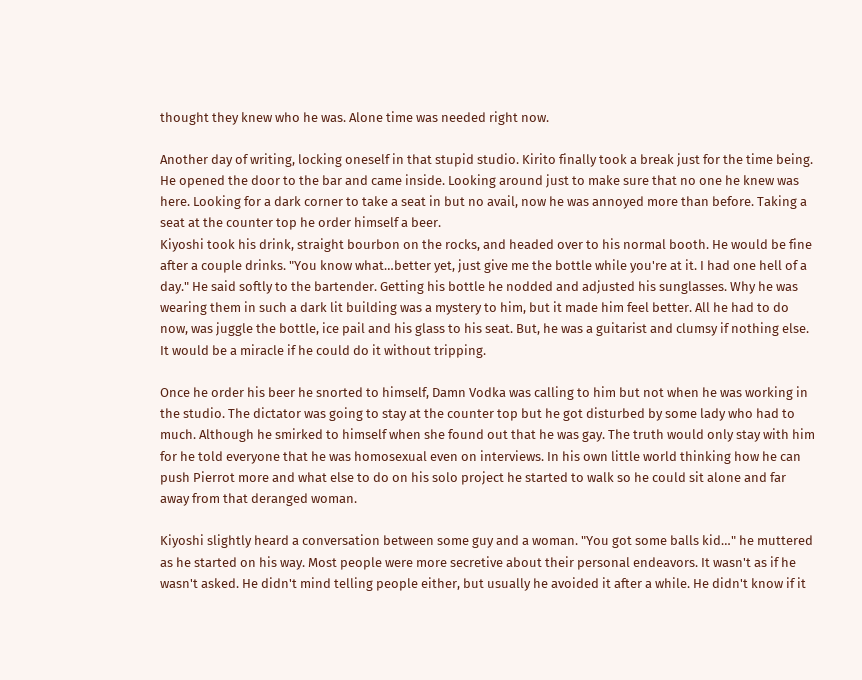thought they knew who he was. Alone time was needed right now.

Another day of writing, locking oneself in that stupid studio. Kirito finally took a break just for the time being. He opened the door to the bar and came inside. Looking around just to make sure that no one he knew was here. Looking for a dark corner to take a seat in but no avail, now he was annoyed more than before. Taking a seat at the counter top he order himself a beer.
Kiyoshi took his drink, straight bourbon on the rocks, and headed over to his normal booth. He would be fine after a couple drinks. "You know what…better yet, just give me the bottle while you're at it. I had one hell of a day." He said softly to the bartender. Getting his bottle he nodded and adjusted his sunglasses. Why he was wearing them in such a dark lit building was a mystery to him, but it made him feel better. All he had to do now, was juggle the bottle, ice pail and his glass to his seat. But, he was a guitarist and clumsy if nothing else. It would be a miracle if he could do it without tripping.

Once he order his beer he snorted to himself, Damn Vodka was calling to him but not when he was working in the studio. The dictator was going to stay at the counter top but he got disturbed by some lady who had to much. Although he smirked to himself when she found out that he was gay. The truth would only stay with him for he told everyone that he was homosexual even on interviews. In his own little world thinking how he can push Pierrot more and what else to do on his solo project he started to walk so he could sit alone and far away from that deranged woman.

Kiyoshi slightly heard a conversation between some guy and a woman. "You got some balls kid…" he muttered as he started on his way. Most people were more secretive about their personal endeavors. It wasn't as if he wasn't asked. He didn't mind telling people either, but usually he avoided it after a while. He didn't know if it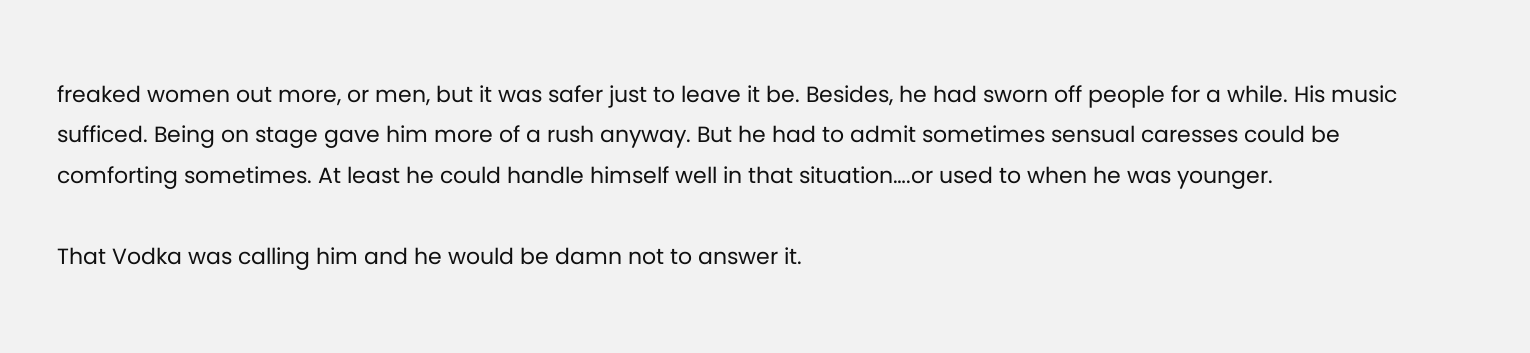freaked women out more, or men, but it was safer just to leave it be. Besides, he had sworn off people for a while. His music sufficed. Being on stage gave him more of a rush anyway. But he had to admit sometimes sensual caresses could be comforting sometimes. At least he could handle himself well in that situation….or used to when he was younger.

That Vodka was calling him and he would be damn not to answer it.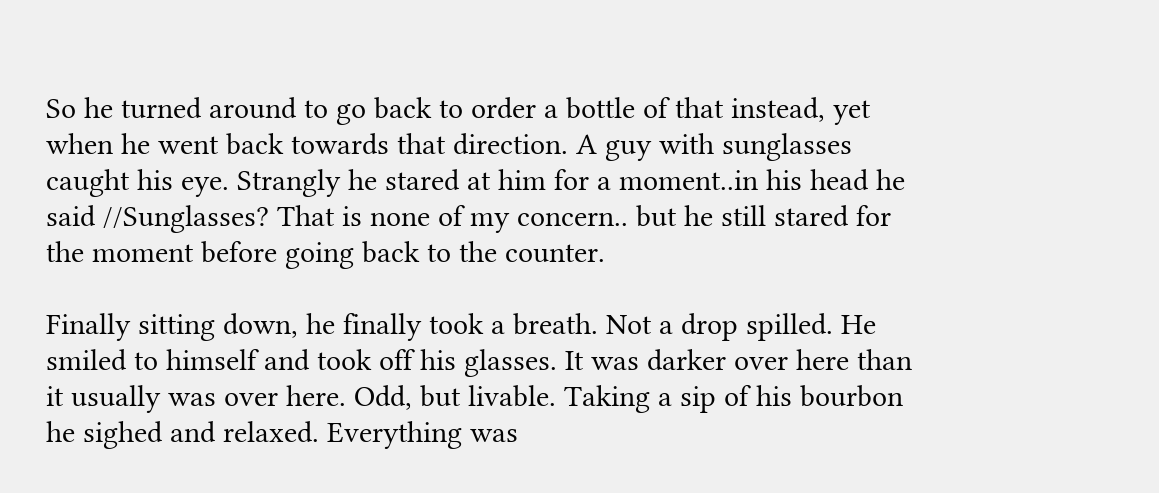So he turned around to go back to order a bottle of that instead, yet when he went back towards that direction. A guy with sunglasses caught his eye. Strangly he stared at him for a moment..in his head he said //Sunglasses? That is none of my concern.. but he still stared for the moment before going back to the counter.

Finally sitting down, he finally took a breath. Not a drop spilled. He smiled to himself and took off his glasses. It was darker over here than it usually was over here. Odd, but livable. Taking a sip of his bourbon he sighed and relaxed. Everything was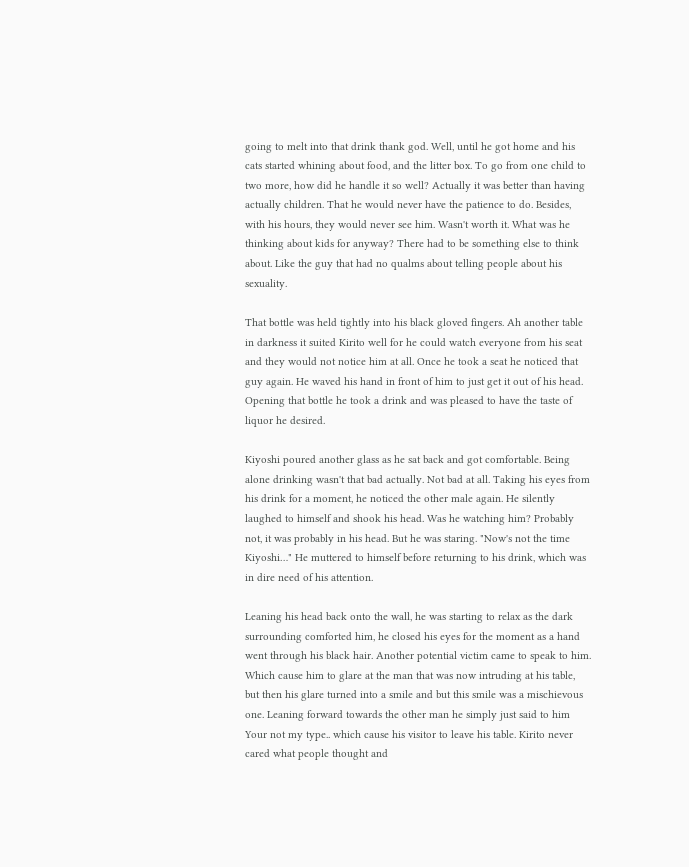going to melt into that drink thank god. Well, until he got home and his cats started whining about food, and the litter box. To go from one child to two more, how did he handle it so well? Actually it was better than having actually children. That he would never have the patience to do. Besides, with his hours, they would never see him. Wasn't worth it. What was he thinking about kids for anyway? There had to be something else to think about. Like the guy that had no qualms about telling people about his sexuality.

That bottle was held tightly into his black gloved fingers. Ah another table in darkness it suited Kirito well for he could watch everyone from his seat and they would not notice him at all. Once he took a seat he noticed that guy again. He waved his hand in front of him to just get it out of his head. Opening that bottle he took a drink and was pleased to have the taste of liquor he desired.

Kiyoshi poured another glass as he sat back and got comfortable. Being alone drinking wasn't that bad actually. Not bad at all. Taking his eyes from his drink for a moment, he noticed the other male again. He silently laughed to himself and shook his head. Was he watching him? Probably not, it was probably in his head. But he was staring. "Now's not the time Kiyoshi…" He muttered to himself before returning to his drink, which was in dire need of his attention.

Leaning his head back onto the wall, he was starting to relax as the dark surrounding comforted him, he closed his eyes for the moment as a hand went through his black hair. Another potential victim came to speak to him. Which cause him to glare at the man that was now intruding at his table, but then his glare turned into a smile and but this smile was a mischievous one. Leaning forward towards the other man he simply just said to him Your not my type.. which cause his visitor to leave his table. Kirito never cared what people thought and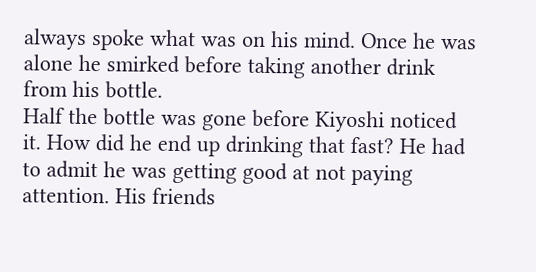always spoke what was on his mind. Once he was alone he smirked before taking another drink from his bottle.
Half the bottle was gone before Kiyoshi noticed it. How did he end up drinking that fast? He had to admit he was getting good at not paying attention. His friends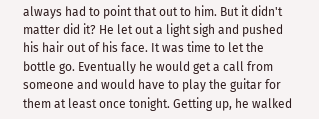always had to point that out to him. But it didn't matter did it? He let out a light sigh and pushed his hair out of his face. It was time to let the bottle go. Eventually he would get a call from someone and would have to play the guitar for them at least once tonight. Getting up, he walked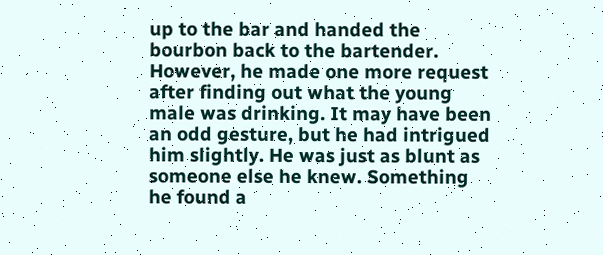up to the bar and handed the bourbon back to the bartender. However, he made one more request after finding out what the young male was drinking. It may have been an odd gesture, but he had intrigued him slightly. He was just as blunt as someone else he knew. Something he found a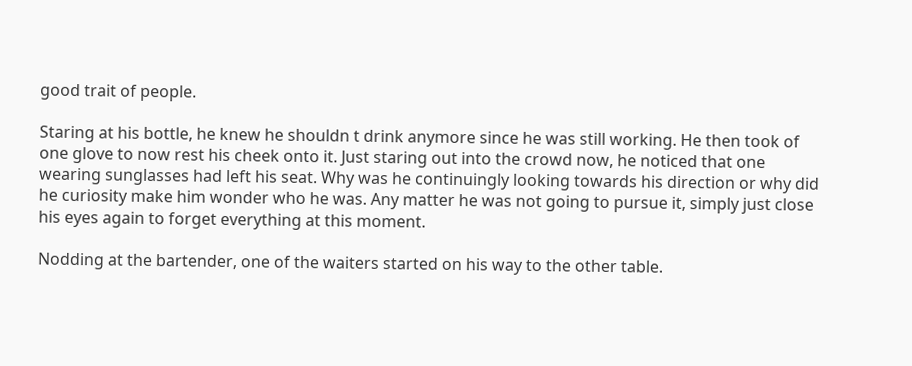good trait of people.

Staring at his bottle, he knew he shouldn t drink anymore since he was still working. He then took of one glove to now rest his cheek onto it. Just staring out into the crowd now, he noticed that one wearing sunglasses had left his seat. Why was he continuingly looking towards his direction or why did he curiosity make him wonder who he was. Any matter he was not going to pursue it, simply just close his eyes again to forget everything at this moment.

Nodding at the bartender, one of the waiters started on his way to the other table.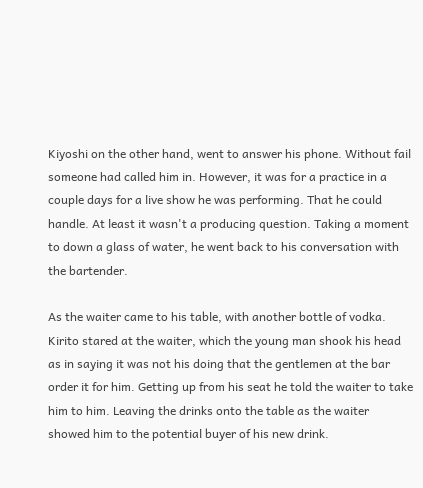Kiyoshi on the other hand, went to answer his phone. Without fail someone had called him in. However, it was for a practice in a couple days for a live show he was performing. That he could handle. At least it wasn't a producing question. Taking a moment to down a glass of water, he went back to his conversation with the bartender.

As the waiter came to his table, with another bottle of vodka. Kirito stared at the waiter, which the young man shook his head as in saying it was not his doing that the gentlemen at the bar order it for him. Getting up from his seat he told the waiter to take him to him. Leaving the drinks onto the table as the waiter showed him to the potential buyer of his new drink.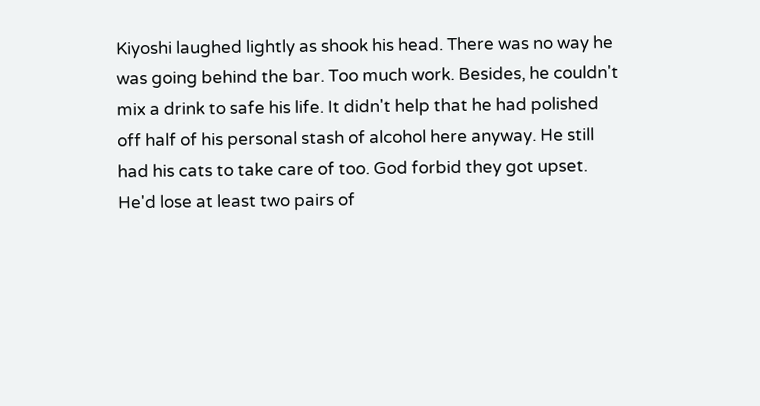Kiyoshi laughed lightly as shook his head. There was no way he was going behind the bar. Too much work. Besides, he couldn't mix a drink to safe his life. It didn't help that he had polished off half of his personal stash of alcohol here anyway. He still had his cats to take care of too. God forbid they got upset. He'd lose at least two pairs of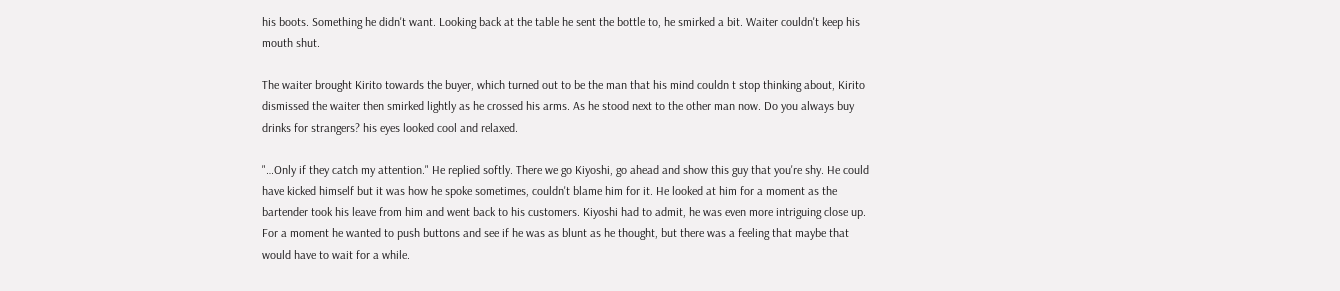his boots. Something he didn't want. Looking back at the table he sent the bottle to, he smirked a bit. Waiter couldn't keep his mouth shut.

The waiter brought Kirito towards the buyer, which turned out to be the man that his mind couldn t stop thinking about, Kirito dismissed the waiter then smirked lightly as he crossed his arms. As he stood next to the other man now. Do you always buy drinks for strangers? his eyes looked cool and relaxed.

"…Only if they catch my attention." He replied softly. There we go Kiyoshi, go ahead and show this guy that you're shy. He could have kicked himself but it was how he spoke sometimes, couldn't blame him for it. He looked at him for a moment as the bartender took his leave from him and went back to his customers. Kiyoshi had to admit, he was even more intriguing close up. For a moment he wanted to push buttons and see if he was as blunt as he thought, but there was a feeling that maybe that would have to wait for a while.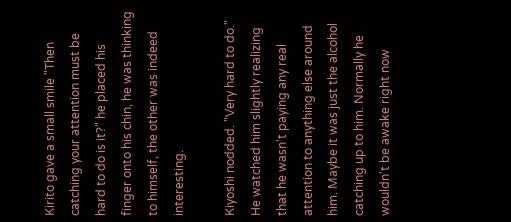Kirito gave a small smile "Then catching your attention must be hard to do is it?" he placed his finger onto his chin, he was thinking to himself, the other was indeed interesting.

Kiyoshi nodded. "Very hard to do." He watched him slightly realizing that he wasn't paying any real attention to anything else around him. Maybe it was just the alcohol catching up to him. Normally he wouldn't be awake right now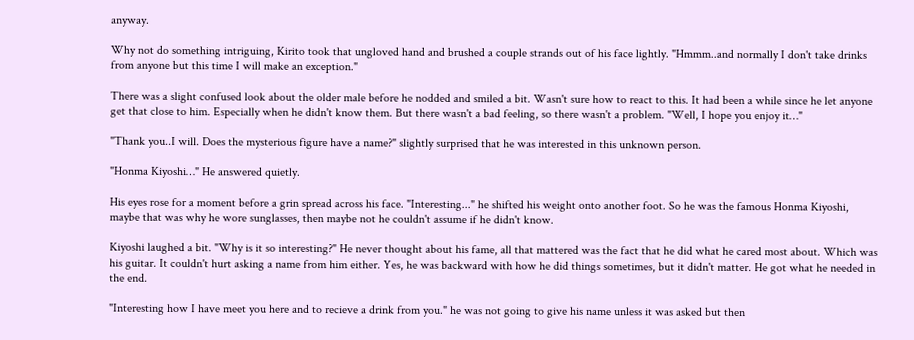anyway.

Why not do something intriguing, Kirito took that ungloved hand and brushed a couple strands out of his face lightly. "Hmmm..and normally I don't take drinks from anyone but this time I will make an exception."

There was a slight confused look about the older male before he nodded and smiled a bit. Wasn't sure how to react to this. It had been a while since he let anyone get that close to him. Especially when he didn't know them. But there wasn't a bad feeling, so there wasn't a problem. "Well, I hope you enjoy it…"

"Thank you..I will. Does the mysterious figure have a name?" slightly surprised that he was interested in this unknown person.

"Honma Kiyoshi…" He answered quietly.

His eyes rose for a moment before a grin spread across his face. "Interesting..." he shifted his weight onto another foot. So he was the famous Honma Kiyoshi, maybe that was why he wore sunglasses, then maybe not he couldn't assume if he didn't know.

Kiyoshi laughed a bit. "Why is it so interesting?" He never thought about his fame, all that mattered was the fact that he did what he cared most about. Which was his guitar. It couldn't hurt asking a name from him either. Yes, he was backward with how he did things sometimes, but it didn't matter. He got what he needed in the end.

"Interesting how I have meet you here and to recieve a drink from you." he was not going to give his name unless it was asked but then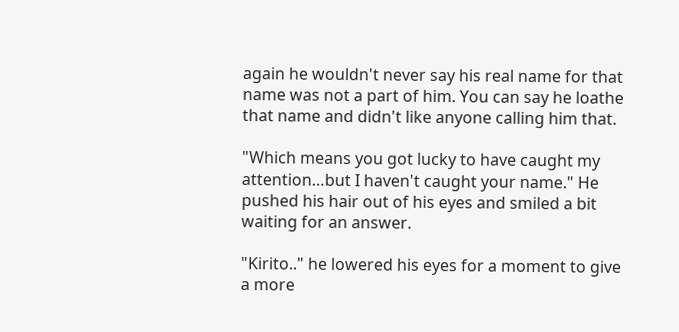again he wouldn't never say his real name for that name was not a part of him. You can say he loathe that name and didn't like anyone calling him that.

"Which means you got lucky to have caught my attention…but I haven't caught your name." He pushed his hair out of his eyes and smiled a bit waiting for an answer.

"Kirito.." he lowered his eyes for a moment to give a more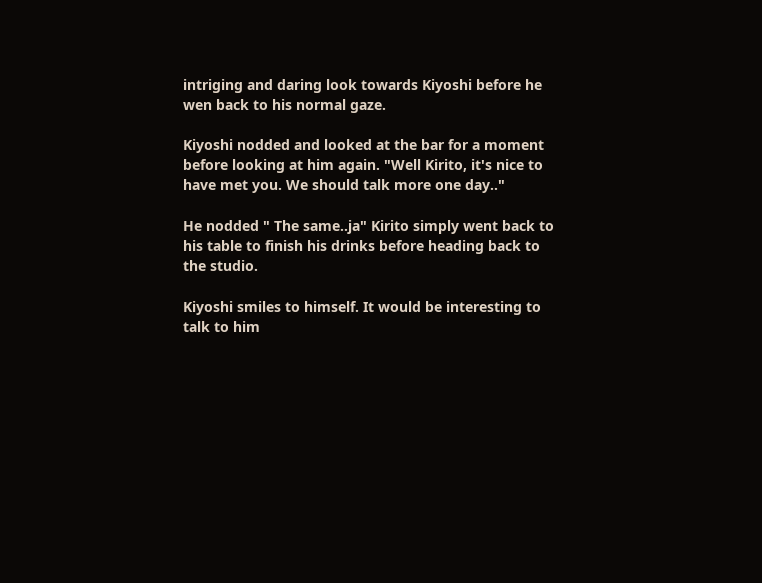intriging and daring look towards Kiyoshi before he wen back to his normal gaze.

Kiyoshi nodded and looked at the bar for a moment before looking at him again. "Well Kirito, it's nice to have met you. We should talk more one day.."

He nodded " The same..ja" Kirito simply went back to his table to finish his drinks before heading back to the studio.

Kiyoshi smiles to himself. It would be interesting to talk to him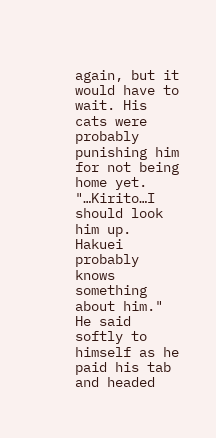again, but it would have to wait. His cats were probably punishing him for not being home yet. "…Kirito…I should look him up. Hakuei probably knows something about him." He said softly to himself as he paid his tab and headed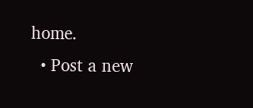home.
  • Post a new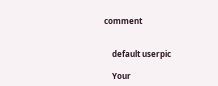comment


    default userpic

    Your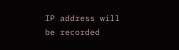IP address will be recorded